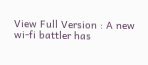View Full Version : A new wi-fi battler has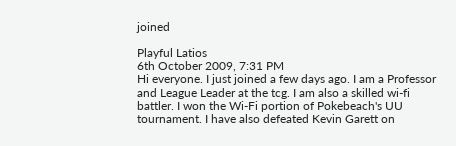joined

Playful Latios
6th October 2009, 7:31 PM
Hi everyone. I just joined a few days ago. I am a Professor and League Leader at the tcg. I am also a skilled wi-fi battler. I won the Wi-Fi portion of Pokebeach's UU tournament. I have also defeated Kevin Garett on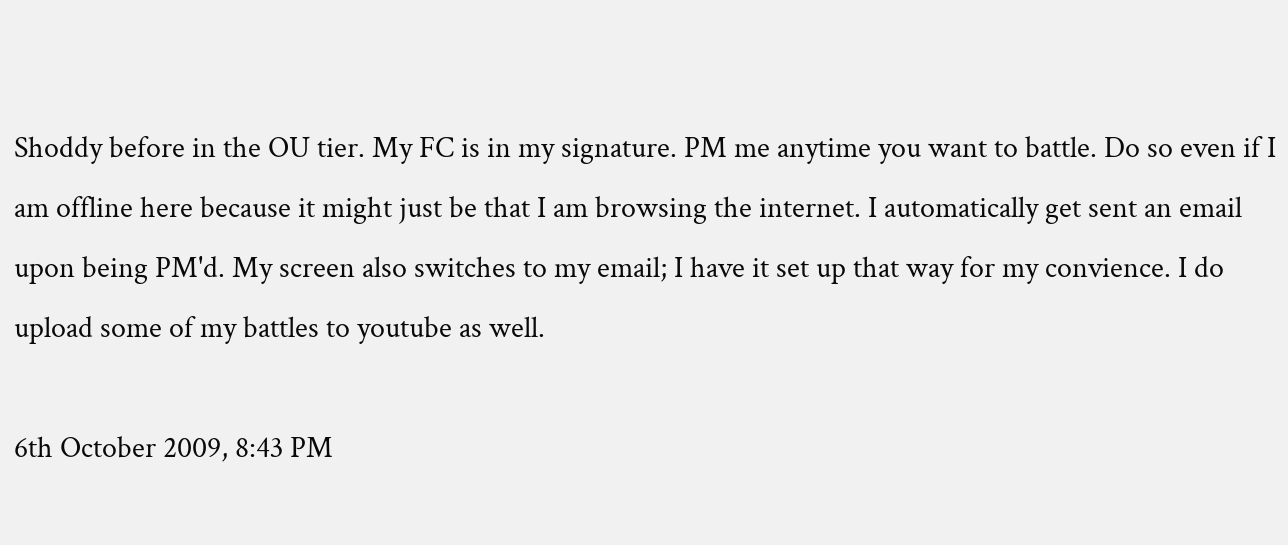Shoddy before in the OU tier. My FC is in my signature. PM me anytime you want to battle. Do so even if I am offline here because it might just be that I am browsing the internet. I automatically get sent an email upon being PM'd. My screen also switches to my email; I have it set up that way for my convience. I do upload some of my battles to youtube as well.

6th October 2009, 8:43 PM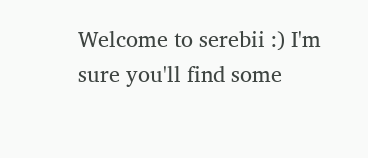Welcome to serebii :) I'm sure you'll find some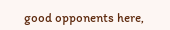good opponents here,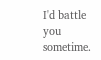I'd battle you sometime.